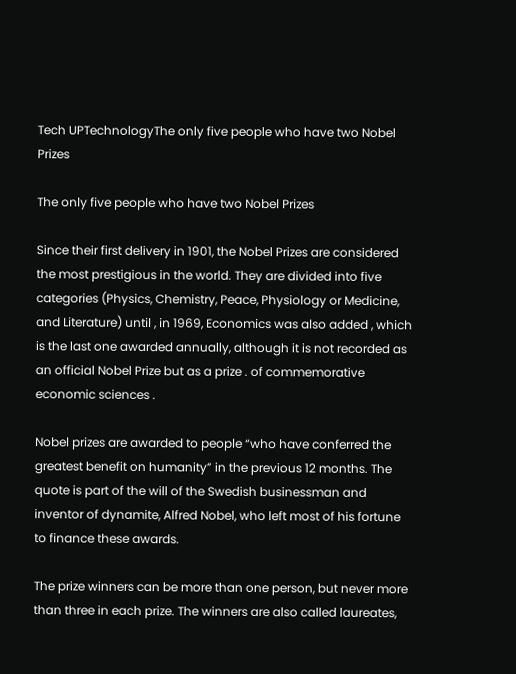Tech UPTechnologyThe only five people who have two Nobel Prizes

The only five people who have two Nobel Prizes

Since their first delivery in 1901, the Nobel Prizes are considered the most prestigious in the world. They are divided into five categories (Physics, Chemistry, Peace, Physiology or Medicine, and Literature) until , in 1969, Economics was also added , which is the last one awarded annually, although it is not recorded as an official Nobel Prize but as a prize . of commemorative economic sciences .

Nobel prizes are awarded to people “who have conferred the greatest benefit on humanity” in the previous 12 months. The quote is part of the will of the Swedish businessman and inventor of dynamite, Alfred Nobel, who left most of his fortune to finance these awards.

The prize winners can be more than one person, but never more than three in each prize. The winners are also called laureates,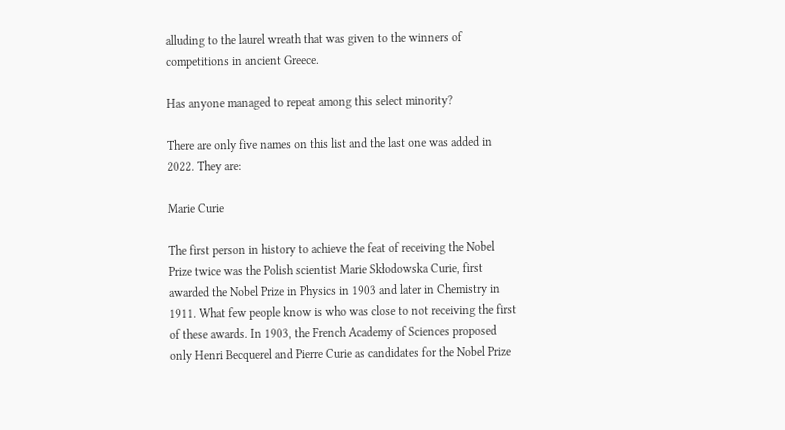alluding to the laurel wreath that was given to the winners of competitions in ancient Greece.

Has anyone managed to repeat among this select minority?

There are only five names on this list and the last one was added in 2022. They are:

Marie Curie

The first person in history to achieve the feat of receiving the Nobel Prize twice was the Polish scientist Marie Skłodowska Curie, first awarded the Nobel Prize in Physics in 1903 and later in Chemistry in 1911. What few people know is who was close to not receiving the first of these awards. In 1903, the French Academy of Sciences proposed only Henri Becquerel and Pierre Curie as candidates for the Nobel Prize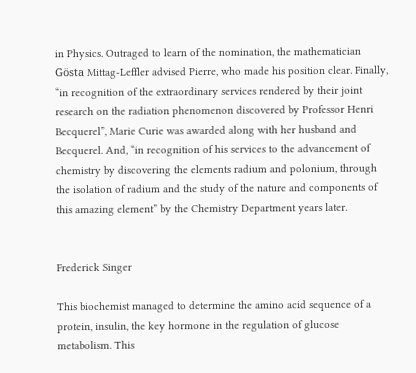in Physics. Outraged to learn of the nomination, the mathematician Gösta Mittag-Leffler advised Pierre, who made his position clear. Finally, “in recognition of the extraordinary services rendered by their joint research on the radiation phenomenon discovered by Professor Henri Becquerel”, Marie Curie was awarded along with her husband and Becquerel. And, “in recognition of his services to the advancement of chemistry by discovering the elements radium and polonium, through the isolation of radium and the study of the nature and components of this amazing element” by the Chemistry Department years later.


Frederick Singer

This biochemist managed to determine the amino acid sequence of a protein, insulin, the key hormone in the regulation of glucose metabolism. This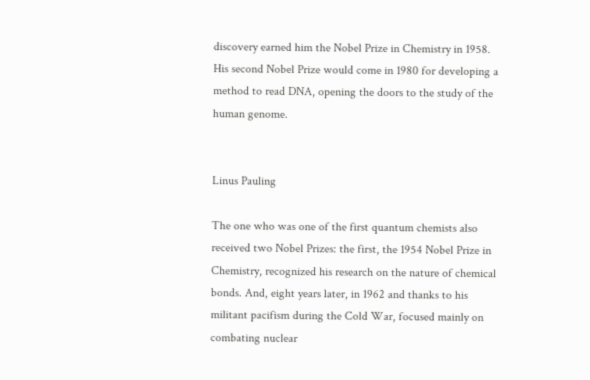discovery earned him the Nobel Prize in Chemistry in 1958. His second Nobel Prize would come in 1980 for developing a method to read DNA, opening the doors to the study of the human genome.


Linus Pauling

The one who was one of the first quantum chemists also received two Nobel Prizes: the first, the 1954 Nobel Prize in Chemistry, recognized his research on the nature of chemical bonds. And, eight years later, in 1962 and thanks to his militant pacifism during the Cold War, focused mainly on combating nuclear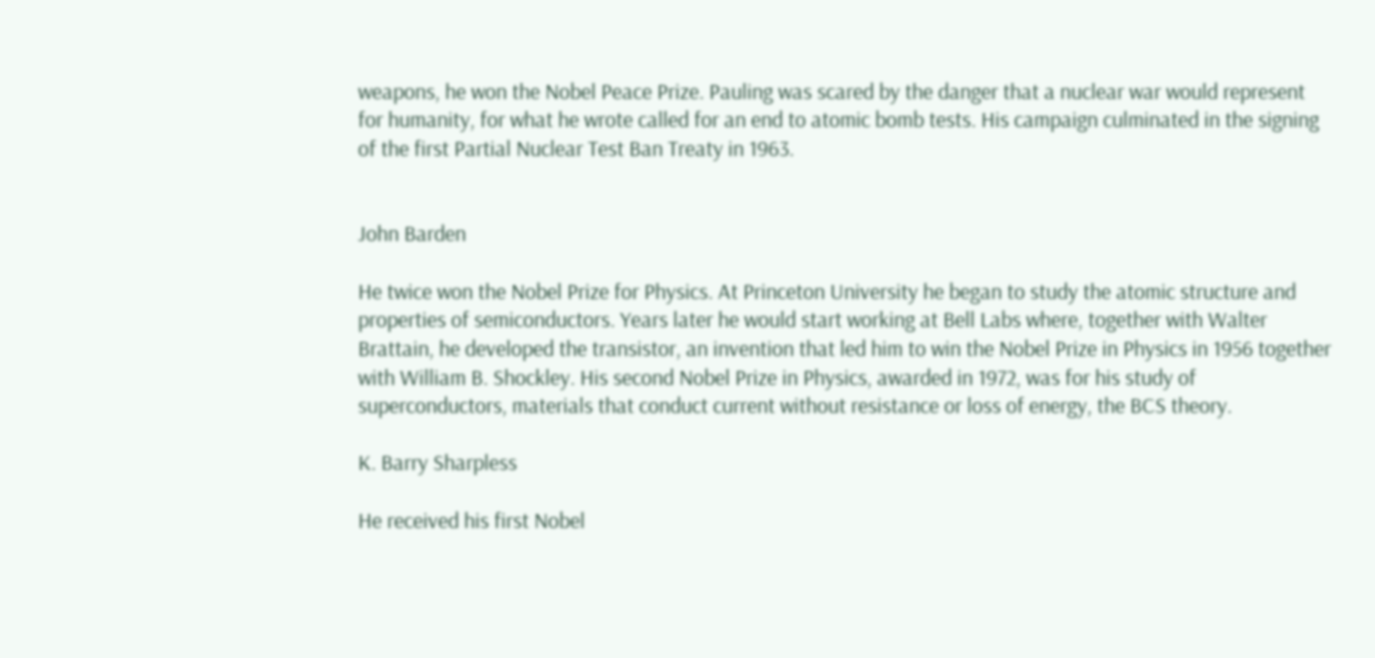weapons, he won the Nobel Peace Prize. Pauling was scared by the danger that a nuclear war would represent for humanity, for what he wrote called for an end to atomic bomb tests. His campaign culminated in the signing of the first Partial Nuclear Test Ban Treaty in 1963.


John Barden

He twice won the Nobel Prize for Physics. At Princeton University he began to study the atomic structure and properties of semiconductors. Years later he would start working at Bell Labs where, together with Walter Brattain, he developed the transistor, an invention that led him to win the Nobel Prize in Physics in 1956 together with William B. Shockley. His second Nobel Prize in Physics, awarded in 1972, was for his study of superconductors, materials that conduct current without resistance or loss of energy, the BCS theory.

K. Barry Sharpless

He received his first Nobel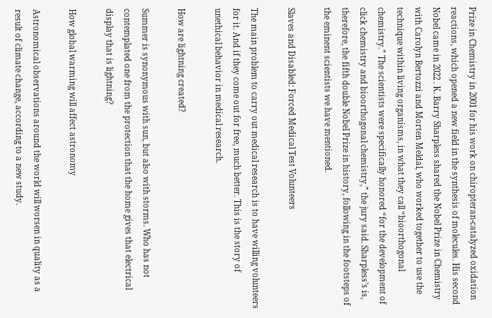Prize in Chemistry in 2001 for his work on chiropteran-catalyzed oxidation reactions, which opened a new field in the synthesis of molecules. His second Nobel came in 2022 . K. Barry Sharpless shared the Nobel Prize in Chemistry with Carolyn Bertozzi and Morten Meldal, who worked together to use the technique within living organisms, in what they call “bioorthogonal chemistry.” The scientists were specifically honored “for the development of click chemistry and bioorthogonal chemistry,” the jury said. Sharpless’s is, therefore, the fifth double Nobel Prize in history, following in the footsteps of the eminent scientists we have mentioned.

Slaves and Disabled: Forced Medical Test Volunteers

The main problem to carry out medical research is to have willing volunteers for it. And if they come out for free, much better. This is the story of unethical behavior in medical research.

How are lightning created?

Summer is synonymous with sun, but also with storms. Who has not contemplated one from the protection that the home gives that electrical display that is lightning?

How global warming will affect astronomy

Astronomical observations around the world will worsen in quality as a result of climate change, according to a new study.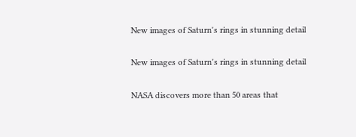New images of Saturn's rings in stunning detail

New images of Saturn's rings in stunning detail

NASA discovers more than 50 areas that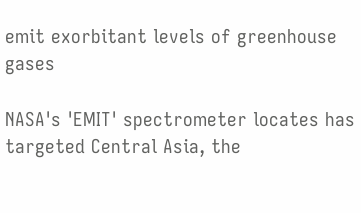emit exorbitant levels of greenhouse gases

NASA's 'EMIT' spectrometer locates has targeted Central Asia, the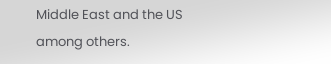Middle East and the US among others.